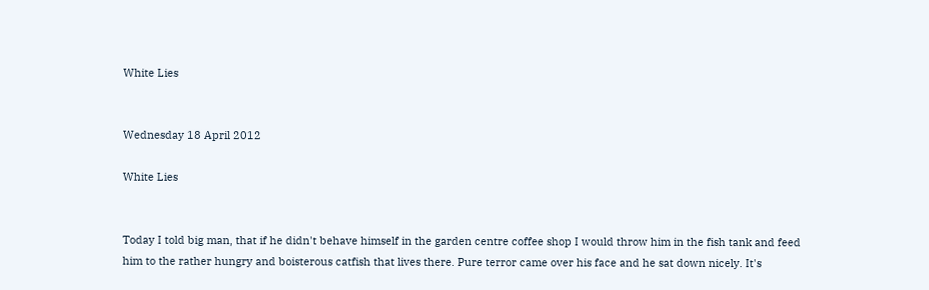White Lies


Wednesday 18 April 2012

White Lies


Today I told big man, that if he didn't behave himself in the garden centre coffee shop I would throw him in the fish tank and feed him to the rather hungry and boisterous catfish that lives there. Pure terror came over his face and he sat down nicely. It's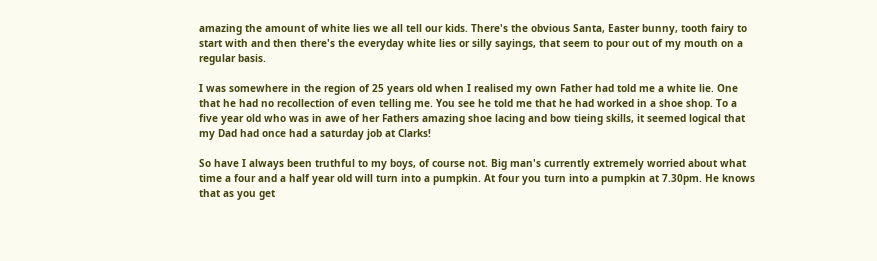amazing the amount of white lies we all tell our kids. There's the obvious Santa, Easter bunny, tooth fairy to start with and then there's the everyday white lies or silly sayings, that seem to pour out of my mouth on a regular basis.

I was somewhere in the region of 25 years old when I realised my own Father had told me a white lie. One that he had no recollection of even telling me. You see he told me that he had worked in a shoe shop. To a five year old who was in awe of her Fathers amazing shoe lacing and bow tieing skills, it seemed logical that my Dad had once had a saturday job at Clarks!

So have I always been truthful to my boys, of course not. Big man's currently extremely worried about what time a four and a half year old will turn into a pumpkin. At four you turn into a pumpkin at 7.30pm. He knows that as you get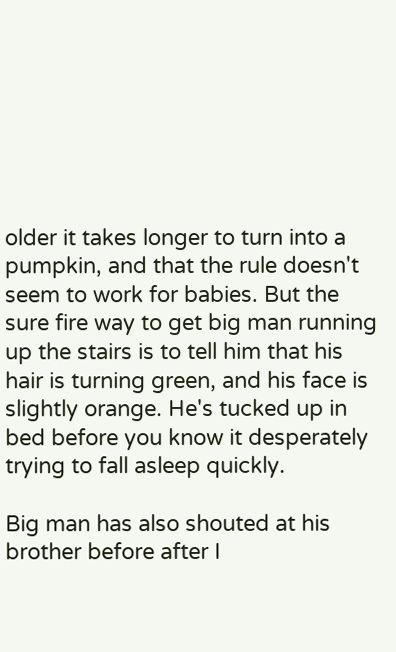older it takes longer to turn into a pumpkin, and that the rule doesn't seem to work for babies. But the sure fire way to get big man running up the stairs is to tell him that his hair is turning green, and his face is slightly orange. He's tucked up in bed before you know it desperately trying to fall asleep quickly.

Big man has also shouted at his brother before after I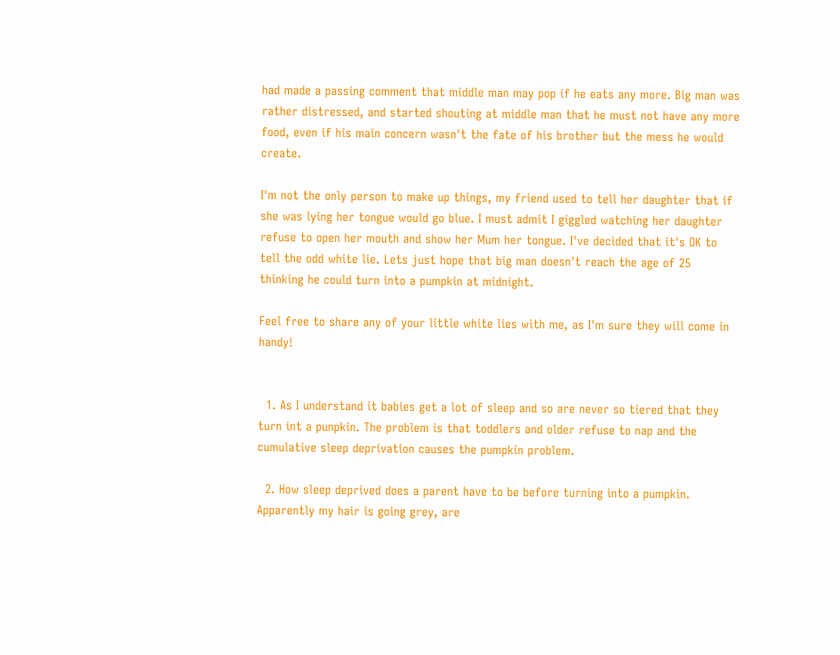had made a passing comment that middle man may pop if he eats any more. Big man was rather distressed, and started shouting at middle man that he must not have any more food, even if his main concern wasn't the fate of his brother but the mess he would create.

I'm not the only person to make up things, my friend used to tell her daughter that if she was lying her tongue would go blue. I must admit I giggled watching her daughter refuse to open her mouth and show her Mum her tongue. I've decided that it's OK to tell the odd white lie. Lets just hope that big man doesn't reach the age of 25 thinking he could turn into a pumpkin at midnight.

Feel free to share any of your little white lies with me, as I'm sure they will come in handy!


  1. As I understand it babies get a lot of sleep and so are never so tiered that they turn int a punpkin. The problem is that toddlers and older refuse to nap and the cumulative sleep deprivation causes the pumpkin problem.

  2. How sleep deprived does a parent have to be before turning into a pumpkin. Apparently my hair is going grey, are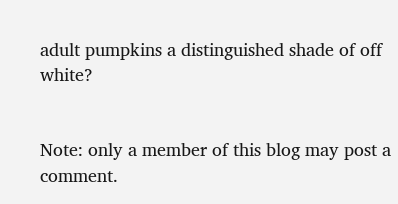adult pumpkins a distinguished shade of off white?


Note: only a member of this blog may post a comment.